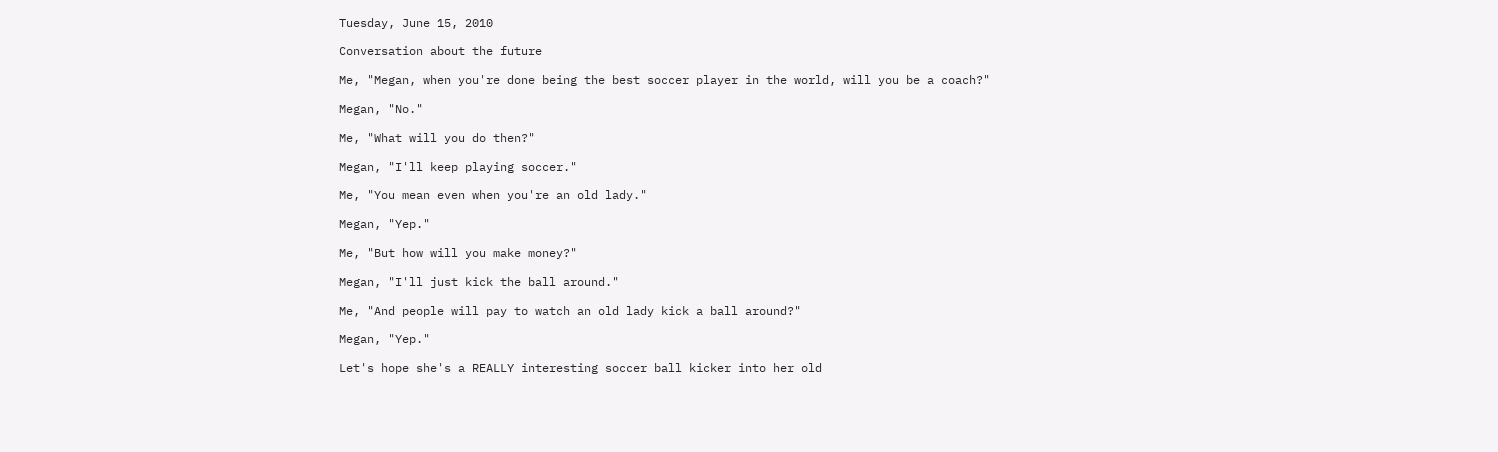Tuesday, June 15, 2010

Conversation about the future

Me, "Megan, when you're done being the best soccer player in the world, will you be a coach?"

Megan, "No."

Me, "What will you do then?"

Megan, "I'll keep playing soccer."

Me, "You mean even when you're an old lady."

Megan, "Yep."

Me, "But how will you make money?"

Megan, "I'll just kick the ball around."

Me, "And people will pay to watch an old lady kick a ball around?"

Megan, "Yep."

Let's hope she's a REALLY interesting soccer ball kicker into her old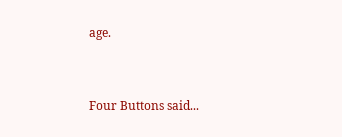age.


Four Buttons said...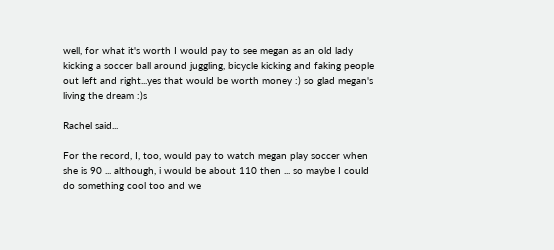well, for what it's worth I would pay to see megan as an old lady kicking a soccer ball around juggling, bicycle kicking and faking people out left and right...yes that would be worth money :) so glad megan's living the dream :)s

Rachel said...

For the record, I, too, would pay to watch megan play soccer when she is 90 ... although, i would be about 110 then ... so maybe I could do something cool too and we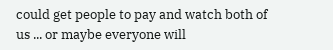could get people to pay and watch both of us ... or maybe everyone will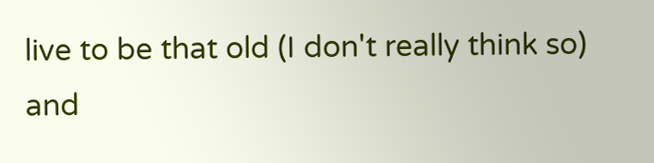live to be that old (I don't really think so) and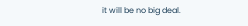it will be no big deal.